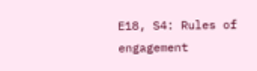E18, S4: Rules of engagement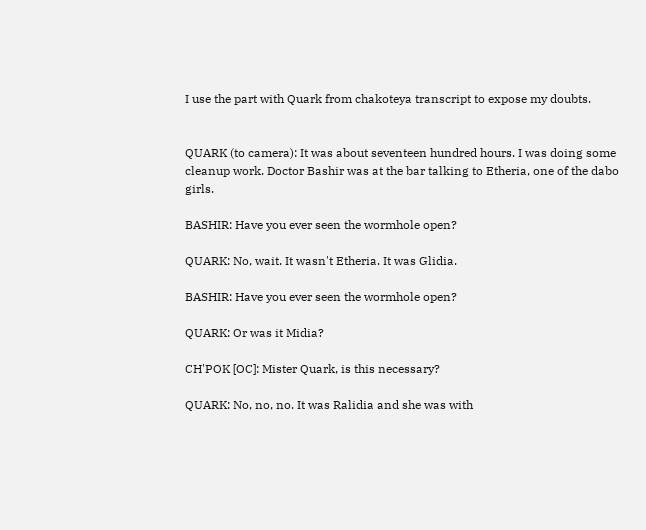I use the part with Quark from chakoteya transcript to expose my doubts.


QUARK (to camera): It was about seventeen hundred hours. I was doing some cleanup work. Doctor Bashir was at the bar talking to Etheria, one of the dabo girls.

BASHIR: Have you ever seen the wormhole open?

QUARK: No, wait. It wasn't Etheria. It was Glidia.

BASHIR: Have you ever seen the wormhole open?

QUARK: Or was it Midia?

CH'POK [OC]: Mister Quark, is this necessary?

QUARK: No, no, no. It was Ralidia and she was with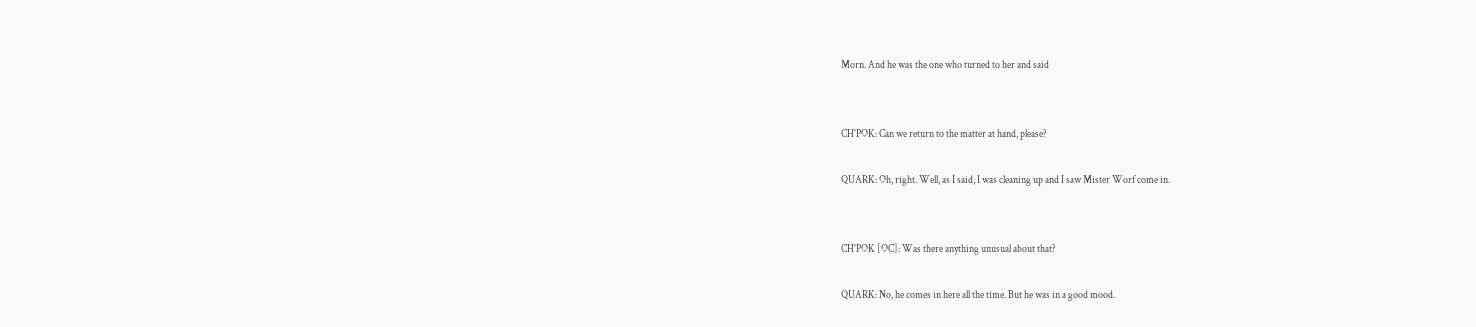Morn. And he was the one who turned to her and said


CH'POK: Can we return to the matter at hand, please?

QUARK: Oh, right. Well, as I said, I was cleaning up and I saw Mister Worf come in.


CH'POK [OC]: Was there anything unusual about that?

QUARK: No, he comes in here all the time. But he was in a good mood.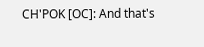CH'POK [OC]: And that's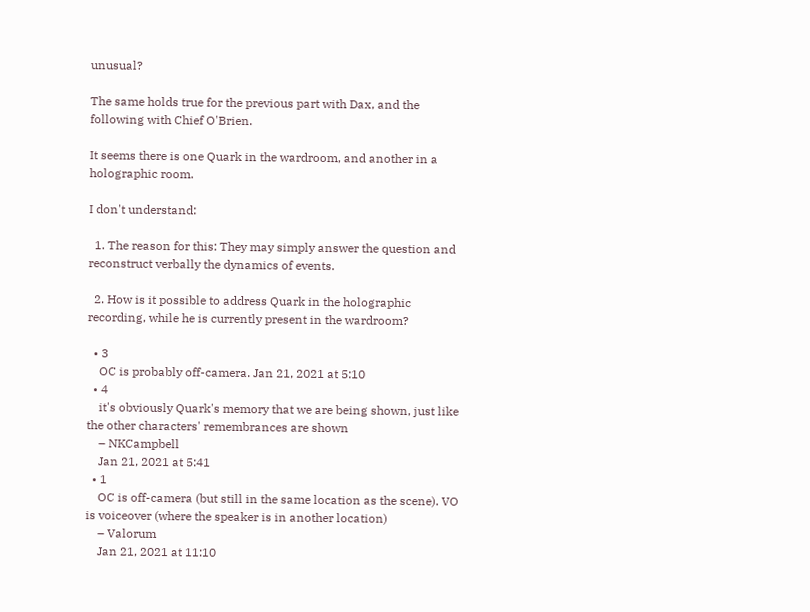unusual?

The same holds true for the previous part with Dax, and the following with Chief O'Brien.

It seems there is one Quark in the wardroom, and another in a holographic room.

I don't understand:

  1. The reason for this: They may simply answer the question and reconstruct verbally the dynamics of events.

  2. How is it possible to address Quark in the holographic recording, while he is currently present in the wardroom?

  • 3
    OC is probably off-camera. Jan 21, 2021 at 5:10
  • 4
    it's obviously Quark's memory that we are being shown, just like the other characters' remembrances are shown
    – NKCampbell
    Jan 21, 2021 at 5:41
  • 1
    OC is off-camera (but still in the same location as the scene). VO is voiceover (where the speaker is in another location)
    – Valorum
    Jan 21, 2021 at 11:10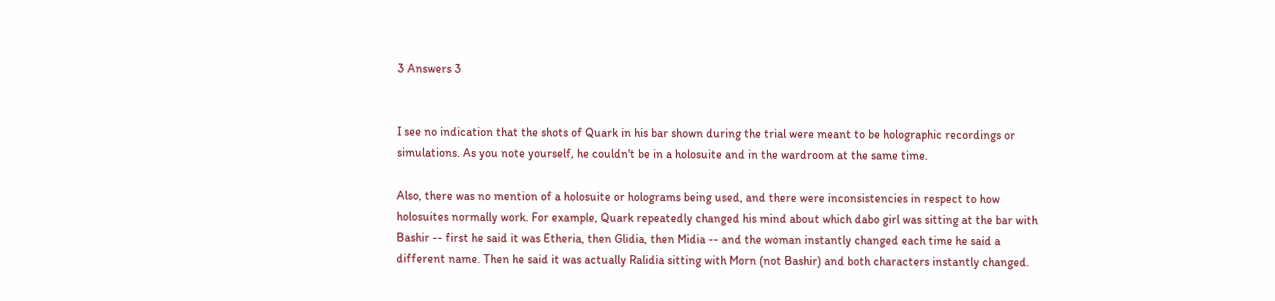3 Answers 3


I see no indication that the shots of Quark in his bar shown during the trial were meant to be holographic recordings or simulations. As you note yourself, he couldn't be in a holosuite and in the wardroom at the same time.

Also, there was no mention of a holosuite or holograms being used, and there were inconsistencies in respect to how holosuites normally work. For example, Quark repeatedly changed his mind about which dabo girl was sitting at the bar with Bashir -- first he said it was Etheria, then Glidia, then Midia -- and the woman instantly changed each time he said a different name. Then he said it was actually Ralidia sitting with Morn (not Bashir) and both characters instantly changed.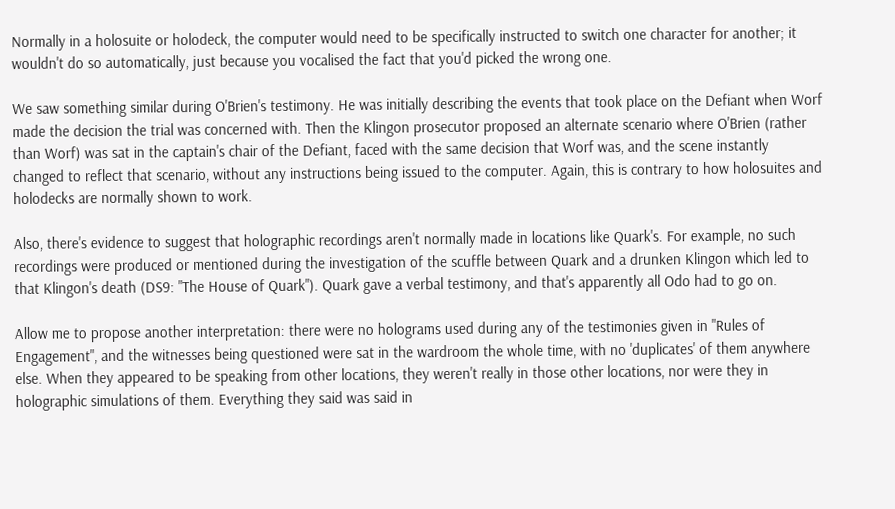Normally in a holosuite or holodeck, the computer would need to be specifically instructed to switch one character for another; it wouldn't do so automatically, just because you vocalised the fact that you'd picked the wrong one.

We saw something similar during O'Brien's testimony. He was initially describing the events that took place on the Defiant when Worf made the decision the trial was concerned with. Then the Klingon prosecutor proposed an alternate scenario where O'Brien (rather than Worf) was sat in the captain's chair of the Defiant, faced with the same decision that Worf was, and the scene instantly changed to reflect that scenario, without any instructions being issued to the computer. Again, this is contrary to how holosuites and holodecks are normally shown to work.

Also, there's evidence to suggest that holographic recordings aren't normally made in locations like Quark's. For example, no such recordings were produced or mentioned during the investigation of the scuffle between Quark and a drunken Klingon which led to that Klingon's death (DS9: "The House of Quark"). Quark gave a verbal testimony, and that's apparently all Odo had to go on.

Allow me to propose another interpretation: there were no holograms used during any of the testimonies given in "Rules of Engagement", and the witnesses being questioned were sat in the wardroom the whole time, with no 'duplicates' of them anywhere else. When they appeared to be speaking from other locations, they weren't really in those other locations, nor were they in holographic simulations of them. Everything they said was said in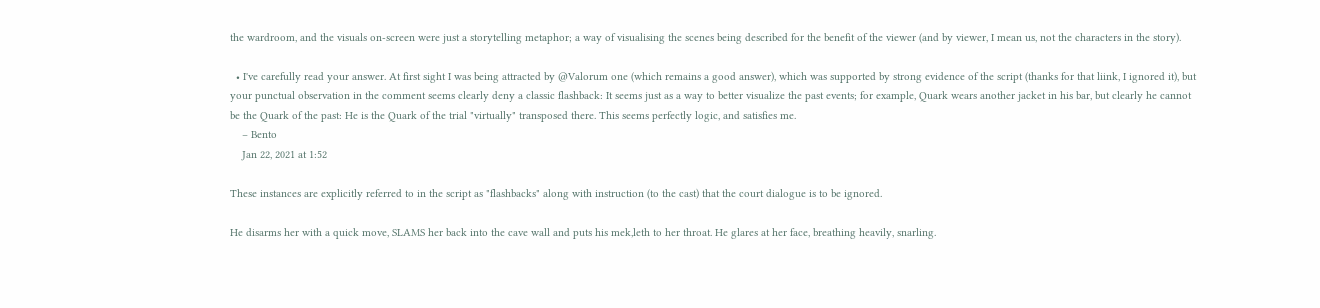the wardroom, and the visuals on-screen were just a storytelling metaphor; a way of visualising the scenes being described for the benefit of the viewer (and by viewer, I mean us, not the characters in the story).

  • I've carefully read your answer. At first sight I was being attracted by @Valorum one (which remains a good answer), which was supported by strong evidence of the script (thanks for that liink, I ignored it), but your punctual observation in the comment seems clearly deny a classic flashback: It seems just as a way to better visualize the past events; for example, Quark wears another jacket in his bar, but clearly he cannot be the Quark of the past: He is the Quark of the trial "virtually" transposed there. This seems perfectly logic, and satisfies me.
    – Bento
    Jan 22, 2021 at 1:52

These instances are explicitly referred to in the script as "flashbacks" along with instruction (to the cast) that the court dialogue is to be ignored.

He disarms her with a quick move, SLAMS her back into the cave wall and puts his mek,leth to her throat. He glares at her face, breathing heavily, snarling.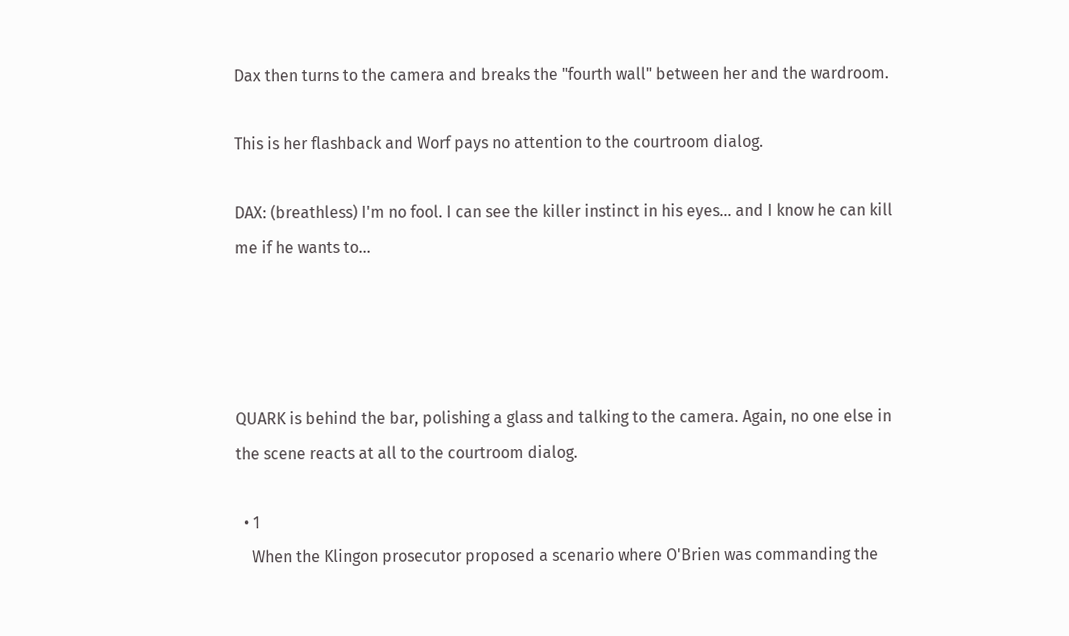Dax then turns to the camera and breaks the "fourth wall" between her and the wardroom.

This is her flashback and Worf pays no attention to the courtroom dialog.

DAX: (breathless) I'm no fool. I can see the killer instinct in his eyes... and I know he can kill me if he wants to...




QUARK is behind the bar, polishing a glass and talking to the camera. Again, no one else in the scene reacts at all to the courtroom dialog.

  • 1
    When the Klingon prosecutor proposed a scenario where O'Brien was commanding the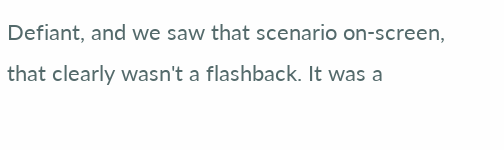Defiant, and we saw that scenario on-screen, that clearly wasn't a flashback. It was a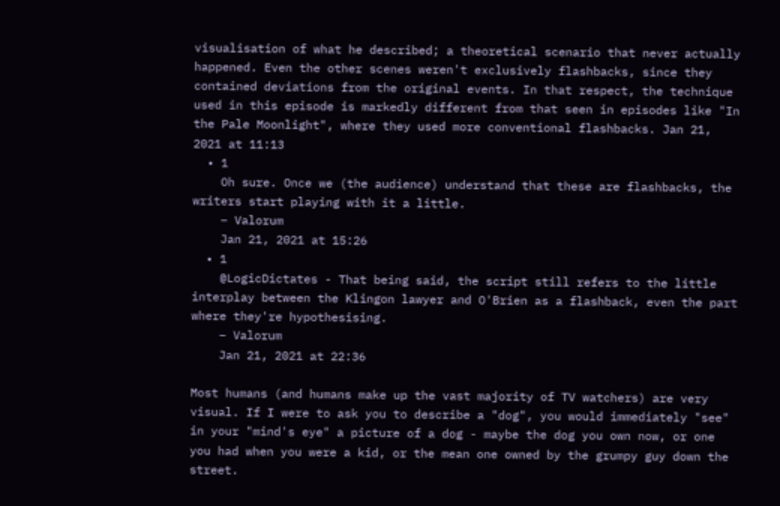visualisation of what he described; a theoretical scenario that never actually happened. Even the other scenes weren't exclusively flashbacks, since they contained deviations from the original events. In that respect, the technique used in this episode is markedly different from that seen in episodes like "In the Pale Moonlight", where they used more conventional flashbacks. Jan 21, 2021 at 11:13
  • 1
    Oh sure. Once we (the audience) understand that these are flashbacks, the writers start playing with it a little.
    – Valorum
    Jan 21, 2021 at 15:26
  • 1
    @LogicDictates - That being said, the script still refers to the little interplay between the Klingon lawyer and O'Brien as a flashback, even the part where they're hypothesising.
    – Valorum
    Jan 21, 2021 at 22:36

Most humans (and humans make up the vast majority of TV watchers) are very visual. If I were to ask you to describe a "dog", you would immediately "see" in your "mind's eye" a picture of a dog - maybe the dog you own now, or one you had when you were a kid, or the mean one owned by the grumpy guy down the street.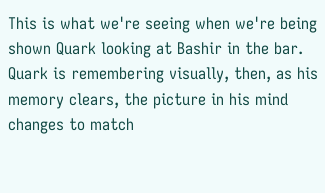This is what we're seeing when we're being shown Quark looking at Bashir in the bar. Quark is remembering visually, then, as his memory clears, the picture in his mind changes to match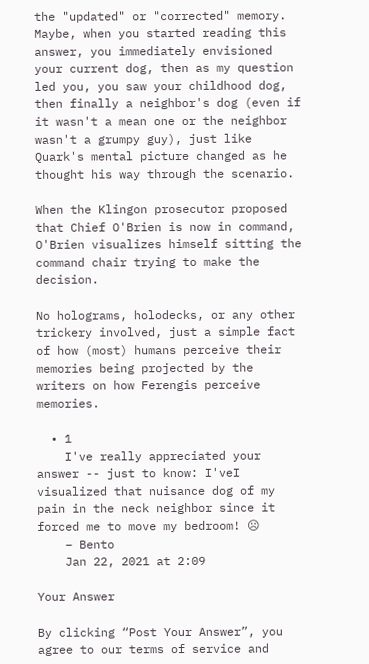the "updated" or "corrected" memory. Maybe, when you started reading this answer, you immediately envisioned your current dog, then as my question led you, you saw your childhood dog, then finally a neighbor's dog (even if it wasn't a mean one or the neighbor wasn't a grumpy guy), just like Quark's mental picture changed as he thought his way through the scenario.

When the Klingon prosecutor proposed that Chief O'Brien is now in command, O'Brien visualizes himself sitting the command chair trying to make the decision.

No holograms, holodecks, or any other trickery involved, just a simple fact of how (most) humans perceive their memories being projected by the writers on how Ferengis perceive memories.

  • 1
    I've really appreciated your answer -- just to know: I'veI visualized that nuisance dog of my pain in the neck neighbor since it forced me to move my bedroom! ☹
    – Bento
    Jan 22, 2021 at 2:09

Your Answer

By clicking “Post Your Answer”, you agree to our terms of service and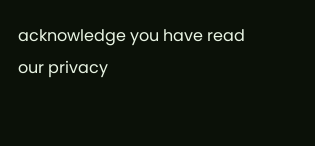acknowledge you have read our privacy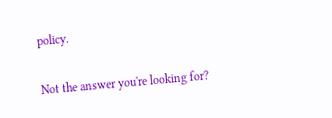policy.

Not the answer you're looking for?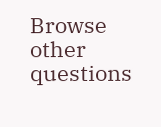Browse other questions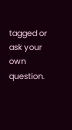tagged or ask your own question.